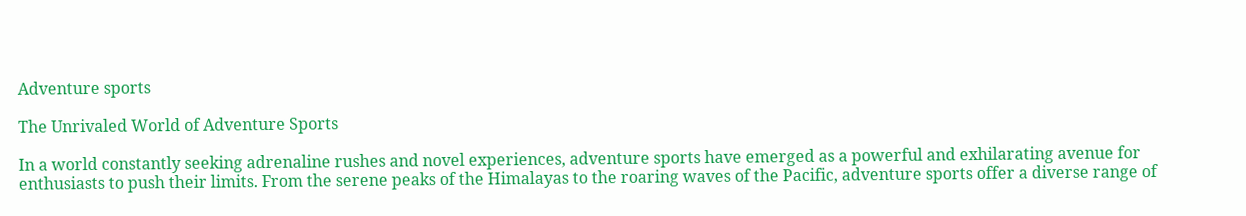Adventure sports

The Unrivaled World of Adventure Sports

In a world constantly seeking adrenaline rushes and novel experiences, adventure sports have emerged as a powerful and exhilarating avenue for enthusiasts to push their limits. From the serene peaks of the Himalayas to the roaring waves of the Pacific, adventure sports offer a diverse range of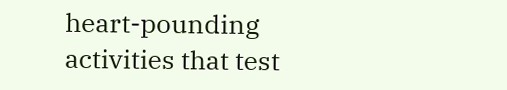heart-pounding activities that test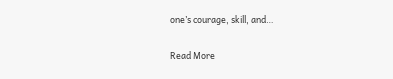one’s courage, skill, and…

Read More